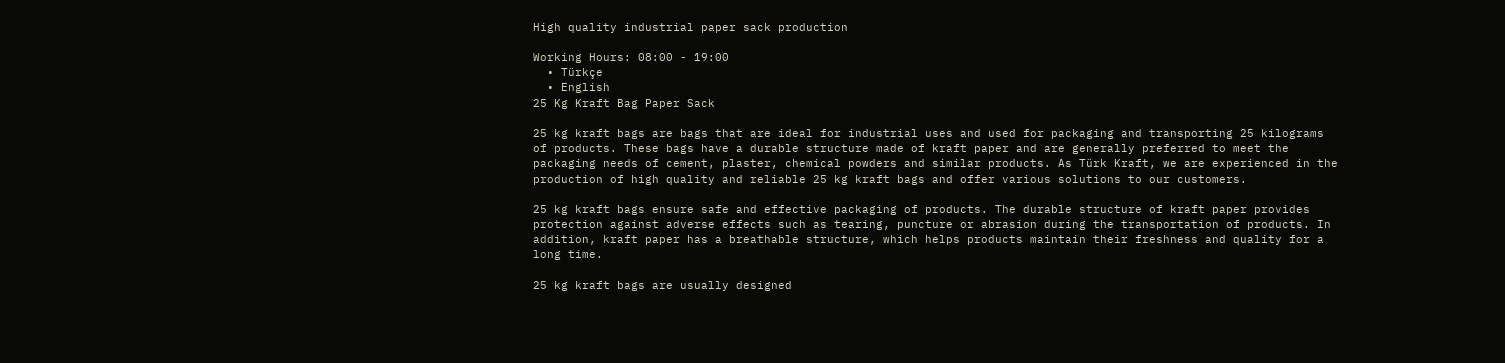High quality industrial paper sack production

Working Hours: 08:00 - 19:00
  • Türkçe
  • English
25 Kg Kraft Bag Paper Sack

25 kg kraft bags are bags that are ideal for industrial uses and used for packaging and transporting 25 kilograms of products. These bags have a durable structure made of kraft paper and are generally preferred to meet the packaging needs of cement, plaster, chemical powders and similar products. As Türk Kraft, we are experienced in the production of high quality and reliable 25 kg kraft bags and offer various solutions to our customers.

25 kg kraft bags ensure safe and effective packaging of products. The durable structure of kraft paper provides protection against adverse effects such as tearing, puncture or abrasion during the transportation of products. In addition, kraft paper has a breathable structure, which helps products maintain their freshness and quality for a long time.

25 kg kraft bags are usually designed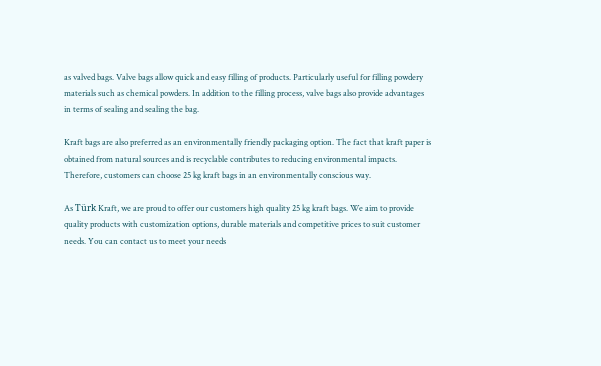as valved bags. Valve bags allow quick and easy filling of products. Particularly useful for filling powdery materials such as chemical powders. In addition to the filling process, valve bags also provide advantages in terms of sealing and sealing the bag.

Kraft bags are also preferred as an environmentally friendly packaging option. The fact that kraft paper is obtained from natural sources and is recyclable contributes to reducing environmental impacts. Therefore, customers can choose 25 kg kraft bags in an environmentally conscious way.

As Türk Kraft, we are proud to offer our customers high quality 25 kg kraft bags. We aim to provide quality products with customization options, durable materials and competitive prices to suit customer needs. You can contact us to meet your needs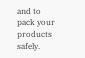and to pack your products safely.